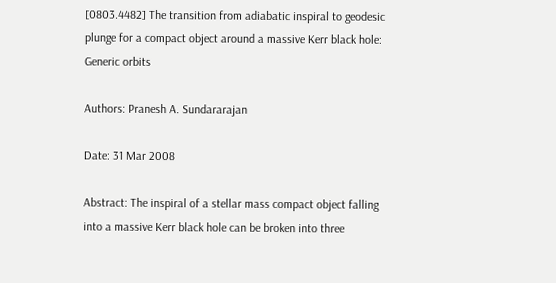[0803.4482] The transition from adiabatic inspiral to geodesic plunge for a compact object around a massive Kerr black hole: Generic orbits

Authors: Pranesh A. Sundararajan

Date: 31 Mar 2008

Abstract: The inspiral of a stellar mass compact object falling into a massive Kerr black hole can be broken into three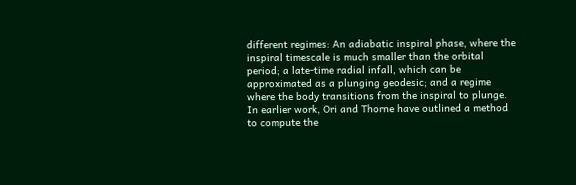different regimes: An adiabatic inspiral phase, where the inspiral timescale is much smaller than the orbital period; a late-time radial infall, which can be approximated as a plunging geodesic; and a regime where the body transitions from the inspiral to plunge. In earlier work, Ori and Thorne have outlined a method to compute the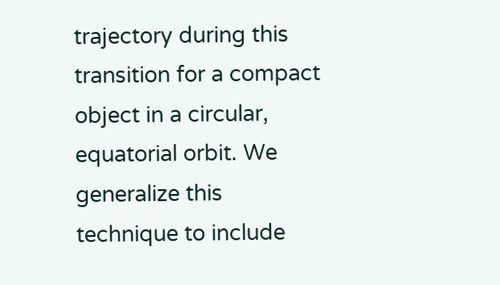trajectory during this transition for a compact object in a circular, equatorial orbit. We generalize this technique to include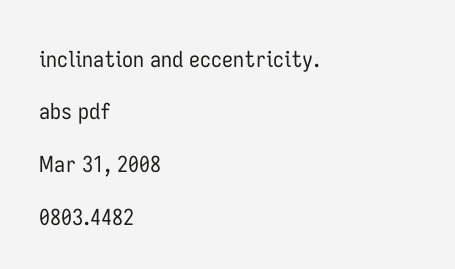inclination and eccentricity.

abs pdf

Mar 31, 2008

0803.4482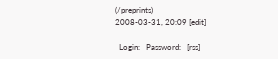(/preprints)
2008-03-31, 20:09 [edit]

  Login:   Password:   [rss]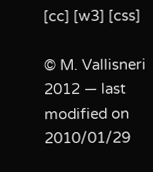[cc] [w3] [css]

© M. Vallisneri 2012 — last modified on 2010/01/29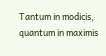Tantum in modicis, quantum in maximis